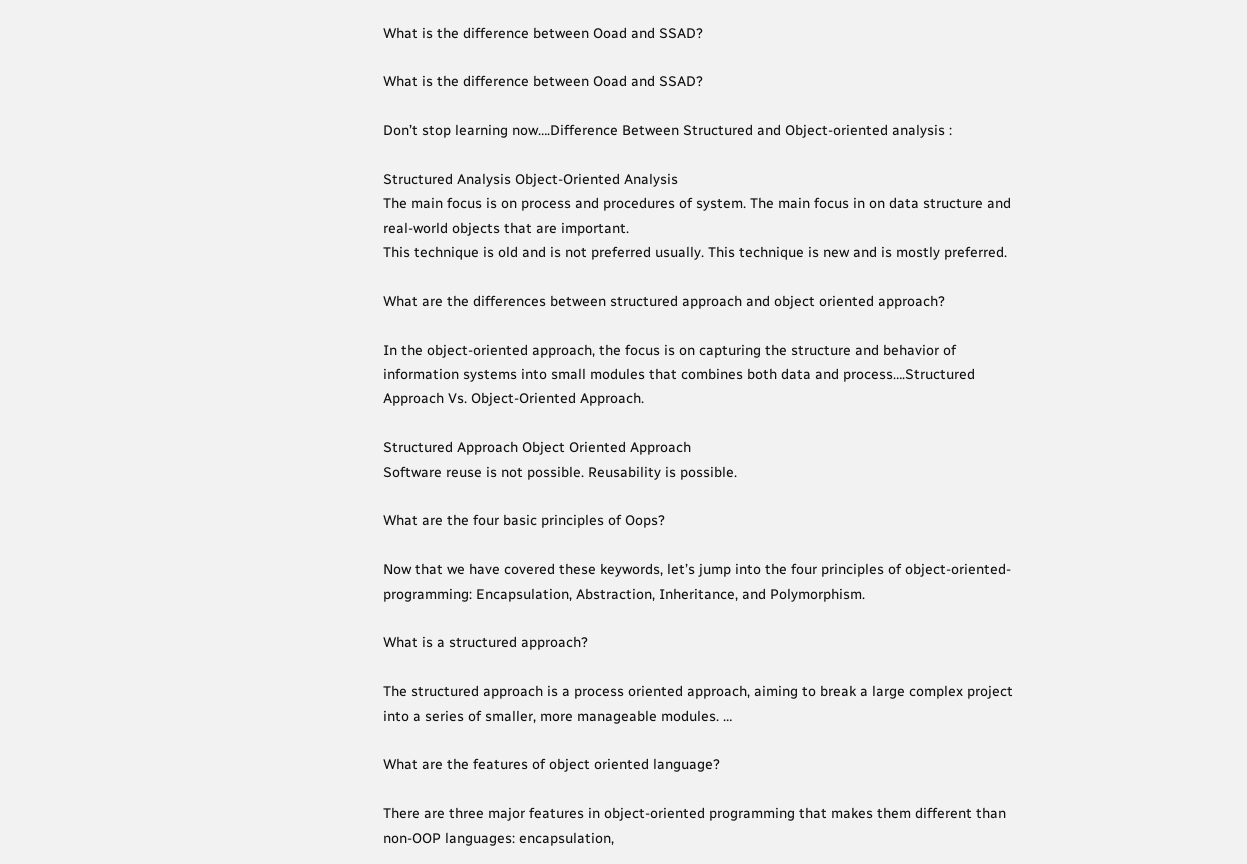What is the difference between Ooad and SSAD?

What is the difference between Ooad and SSAD?

Don’t stop learning now….Difference Between Structured and Object-oriented analysis :

Structured Analysis Object-Oriented Analysis
The main focus is on process and procedures of system. The main focus in on data structure and real-world objects that are important.
This technique is old and is not preferred usually. This technique is new and is mostly preferred.

What are the differences between structured approach and object oriented approach?

In the object-oriented approach, the focus is on capturing the structure and behavior of information systems into small modules that combines both data and process….Structured Approach Vs. Object-Oriented Approach.

Structured Approach Object Oriented Approach
Software reuse is not possible. Reusability is possible.

What are the four basic principles of Oops?

Now that we have covered these keywords, let’s jump into the four principles of object-oriented-programming: Encapsulation, Abstraction, Inheritance, and Polymorphism.

What is a structured approach?

The structured approach is a process oriented approach, aiming to break a large complex project into a series of smaller, more manageable modules. …

What are the features of object oriented language?

There are three major features in object-oriented programming that makes them different than non-OOP languages: encapsulation,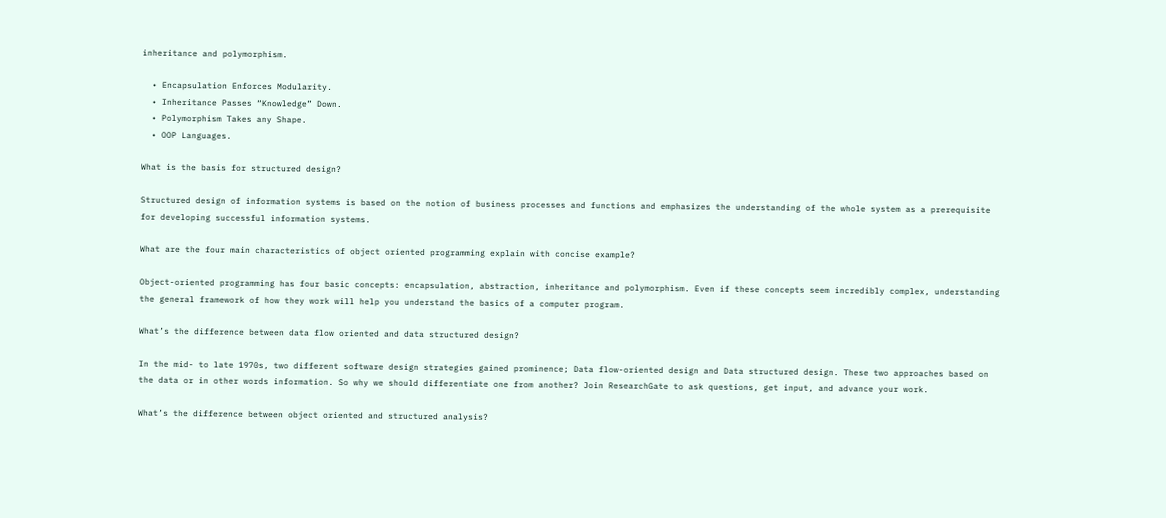inheritance and polymorphism.

  • Encapsulation Enforces Modularity.
  • Inheritance Passes “Knowledge” Down.
  • Polymorphism Takes any Shape.
  • OOP Languages.

What is the basis for structured design?

Structured design of information systems is based on the notion of business processes and functions and emphasizes the understanding of the whole system as a prerequisite for developing successful information systems.

What are the four main characteristics of object oriented programming explain with concise example?

Object-oriented programming has four basic concepts: encapsulation, abstraction, inheritance and polymorphism. Even if these concepts seem incredibly complex, understanding the general framework of how they work will help you understand the basics of a computer program.

What’s the difference between data flow oriented and data structured design?

In the mid- to late 1970s, two different software design strategies gained prominence; Data flow-oriented design and Data structured design. These two approaches based on the data or in other words information. So why we should differentiate one from another? Join ResearchGate to ask questions, get input, and advance your work.

What’s the difference between object oriented and structured analysis?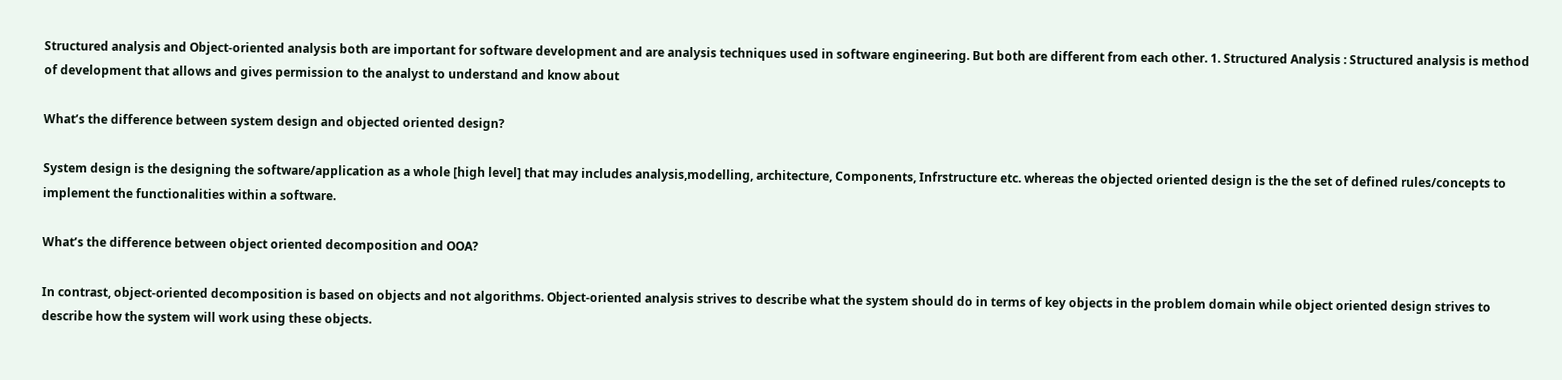Structured analysis and Object-oriented analysis both are important for software development and are analysis techniques used in software engineering. But both are different from each other. 1. Structured Analysis : Structured analysis is method of development that allows and gives permission to the analyst to understand and know about

What’s the difference between system design and objected oriented design?

System design is the designing the software/application as a whole [high level] that may includes analysis,modelling, architecture, Components, Infrstructure etc. whereas the objected oriented design is the the set of defined rules/concepts to implement the functionalities within a software.

What’s the difference between object oriented decomposition and OOA?

In contrast, object-oriented decomposition is based on objects and not algorithms. Object-oriented analysis strives to describe what the system should do in terms of key objects in the problem domain while object oriented design strives to describe how the system will work using these objects.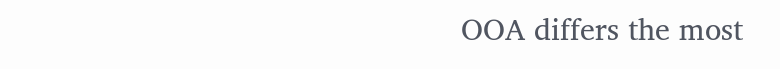OOA differs the most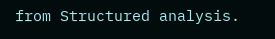from Structured analysis.